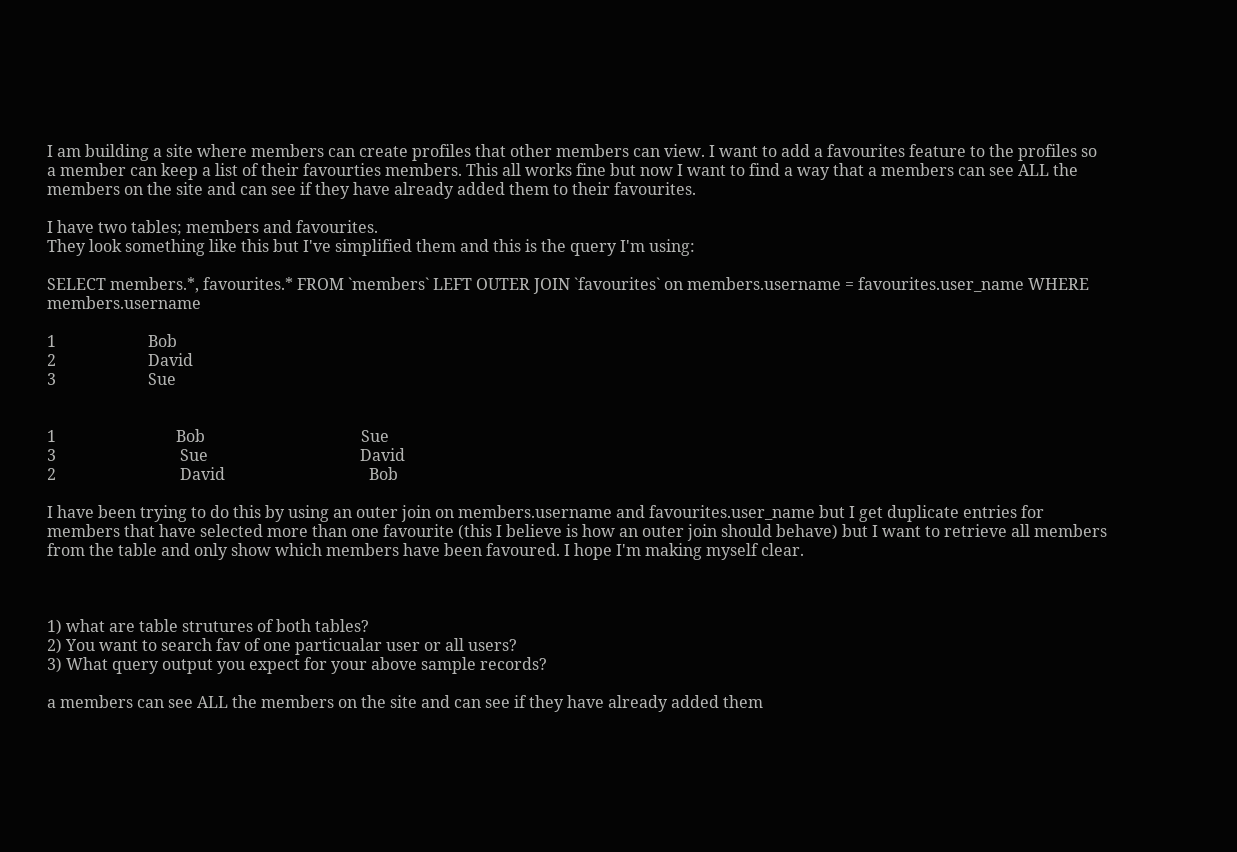I am building a site where members can create profiles that other members can view. I want to add a favourites feature to the profiles so a member can keep a list of their favourties members. This all works fine but now I want to find a way that a members can see ALL the members on the site and can see if they have already added them to their favourites.

I have two tables; members and favourites.
They look something like this but I've simplified them and this is the query I'm using:

SELECT members.*, favourites.* FROM `members` LEFT OUTER JOIN `favourites` on members.username = favourites.user_name WHERE members.username

1                       Bob
2                       David
3                       Sue


1                              Bob                                       Sue
3                               Sue                                      David
2                               David                                    Bob

I have been trying to do this by using an outer join on members.username and favourites.user_name but I get duplicate entries for members that have selected more than one favourite (this I believe is how an outer join should behave) but I want to retrieve all members from the table and only show which members have been favoured. I hope I'm making myself clear.



1) what are table strutures of both tables?
2) You want to search fav of one particualar user or all users?
3) What query output you expect for your above sample records?

a members can see ALL the members on the site and can see if they have already added them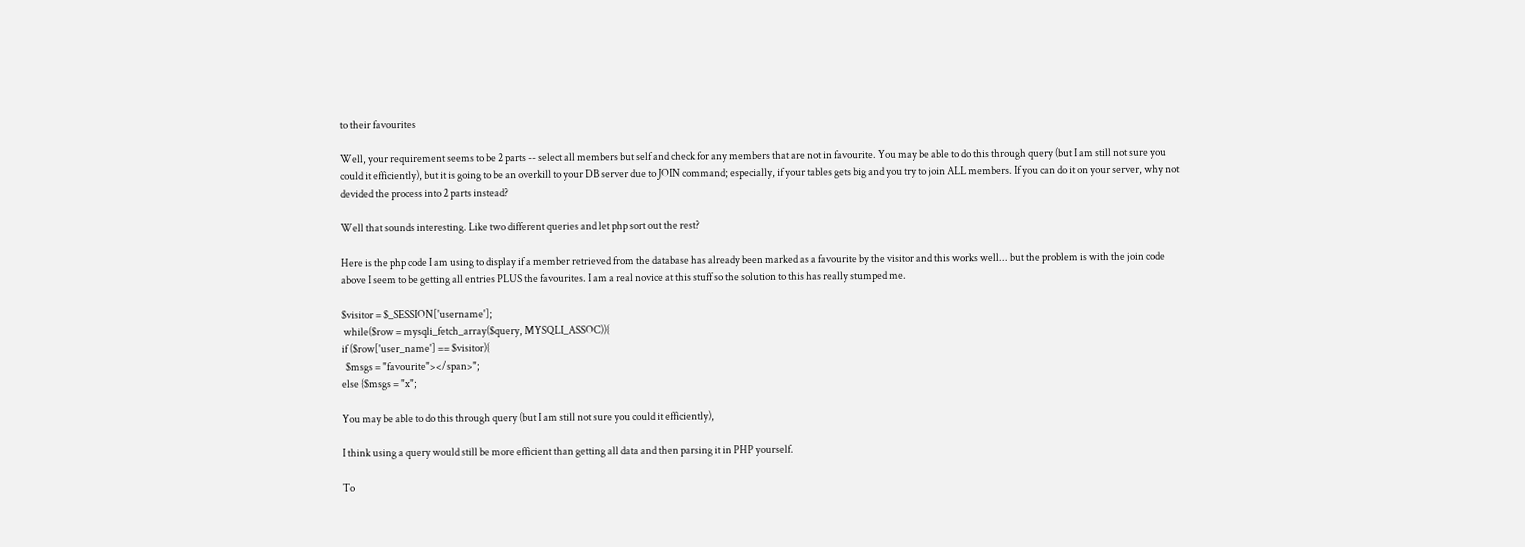to their favourites

Well, your requirement seems to be 2 parts -- select all members but self and check for any members that are not in favourite. You may be able to do this through query (but I am still not sure you could it efficiently), but it is going to be an overkill to your DB server due to JOIN command; especially, if your tables gets big and you try to join ALL members. If you can do it on your server, why not devided the process into 2 parts instead?

Well that sounds interesting. Like two different queries and let php sort out the rest?

Here is the php code I am using to display if a member retrieved from the database has already been marked as a favourite by the visitor and this works well... but the problem is with the join code above I seem to be getting all entries PLUS the favourites. I am a real novice at this stuff so the solution to this has really stumped me.

$visitor = $_SESSION['username'];
 while($row = mysqli_fetch_array($query, MYSQLI_ASSOC)){
if ($row['user_name'] == $visitor){
  $msgs = "favourite"></span>";
else {$msgs = "x";

You may be able to do this through query (but I am still not sure you could it efficiently),

I think using a query would still be more efficient than getting all data and then parsing it in PHP yourself.

To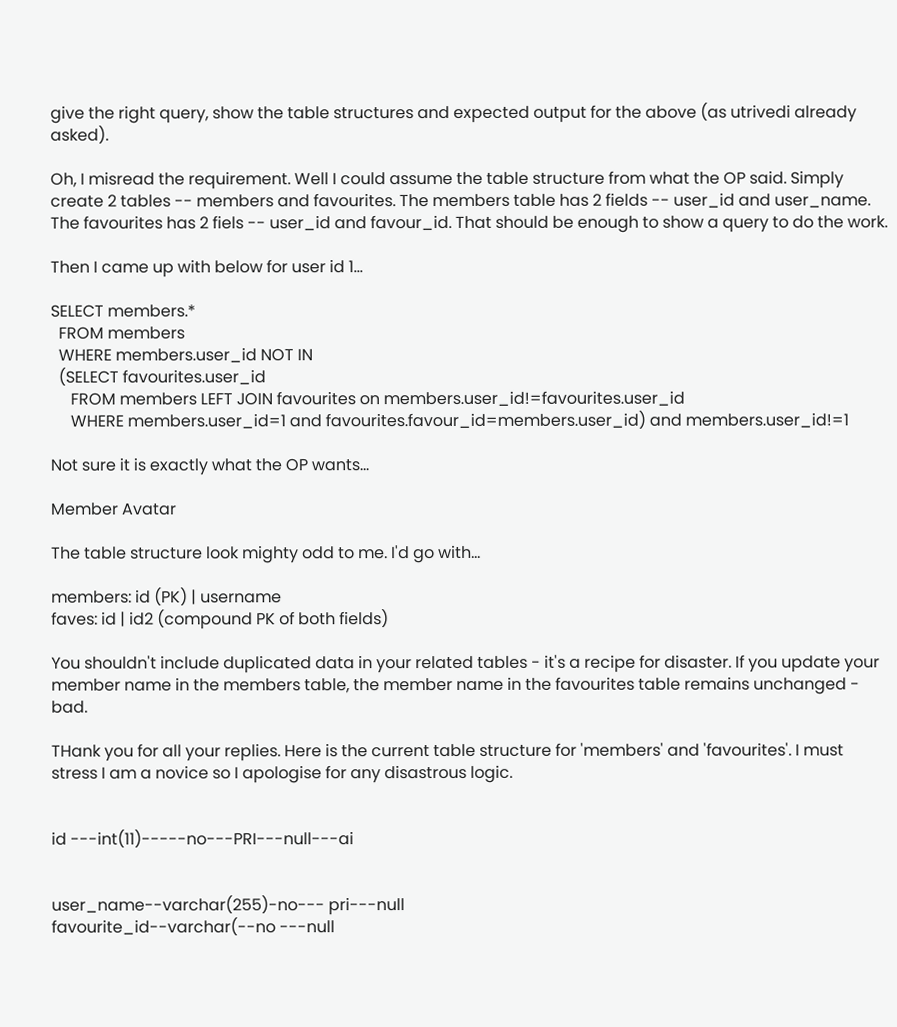give the right query, show the table structures and expected output for the above (as utrivedi already asked).

Oh, I misread the requirement. Well I could assume the table structure from what the OP said. Simply create 2 tables -- members and favourites. The members table has 2 fields -- user_id and user_name. The favourites has 2 fiels -- user_id and favour_id. That should be enough to show a query to do the work.

Then I came up with below for user id 1...

SELECT members.*
  FROM members
  WHERE members.user_id NOT IN
  (SELECT favourites.user_id
     FROM members LEFT JOIN favourites on members.user_id!=favourites.user_id
     WHERE members.user_id=1 and favourites.favour_id=members.user_id) and members.user_id!=1

Not sure it is exactly what the OP wants...

Member Avatar

The table structure look mighty odd to me. I'd go with...

members: id (PK) | username
faves: id | id2 (compound PK of both fields)

You shouldn't include duplicated data in your related tables - it's a recipe for disaster. If you update your member name in the members table, the member name in the favourites table remains unchanged - bad.

THank you for all your replies. Here is the current table structure for 'members' and 'favourites'. I must stress I am a novice so I apologise for any disastrous logic.


id ---int(11)-----no---PRI---null---ai


user_name--varchar(255)-no--- pri---null
favourite_id--varchar(--no ---null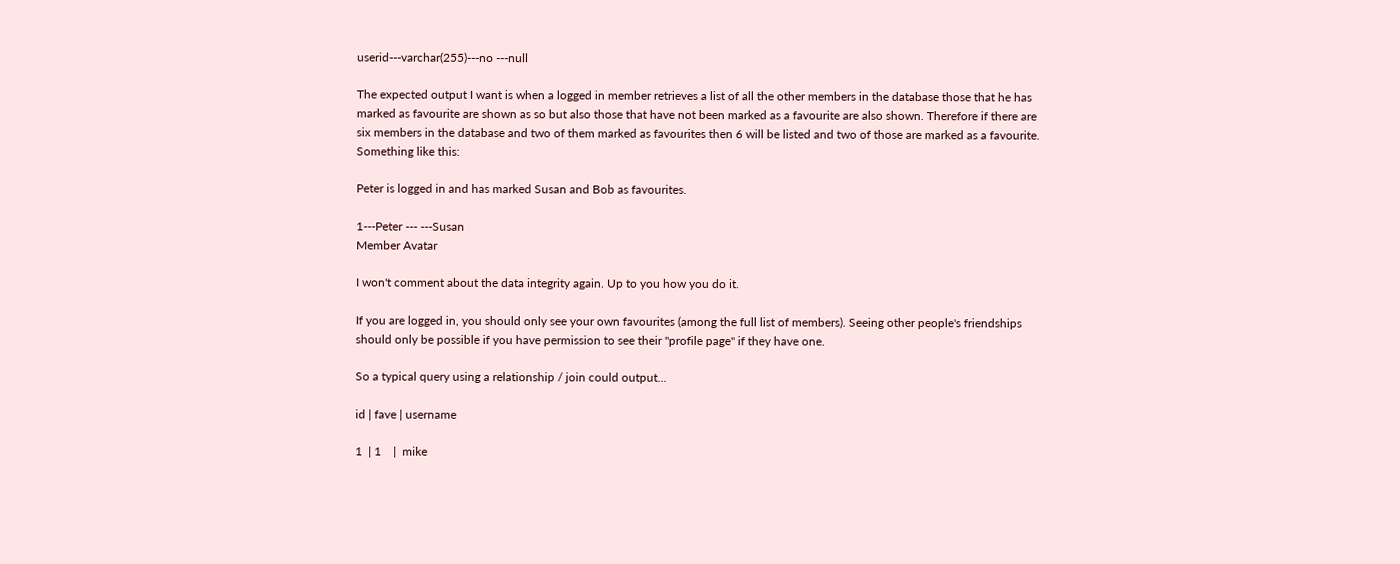userid---varchar(255)---no ---null

The expected output I want is when a logged in member retrieves a list of all the other members in the database those that he has marked as favourite are shown as so but also those that have not been marked as a favourite are also shown. Therefore if there are six members in the database and two of them marked as favourites then 6 will be listed and two of those are marked as a favourite. Something like this:

Peter is logged in and has marked Susan and Bob as favourites.

1---Peter --- ---Susan
Member Avatar

I won't comment about the data integrity again. Up to you how you do it.

If you are logged in, you should only see your own favourites (among the full list of members). Seeing other people's friendships should only be possible if you have permission to see their "profile page" if they have one.

So a typical query using a relationship / join could output...

id | fave | username

1  | 1    |  mike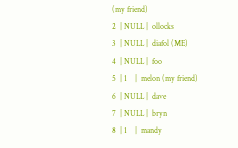(my friend)
2  | NULL |  ollocks
3  | NULL |  diafol (ME)
4  | NULL |  foo
5  | 1    |  melon (my friend)
6  | NULL |  dave
7  | NULL |  bryn
8  | 1    |  mandy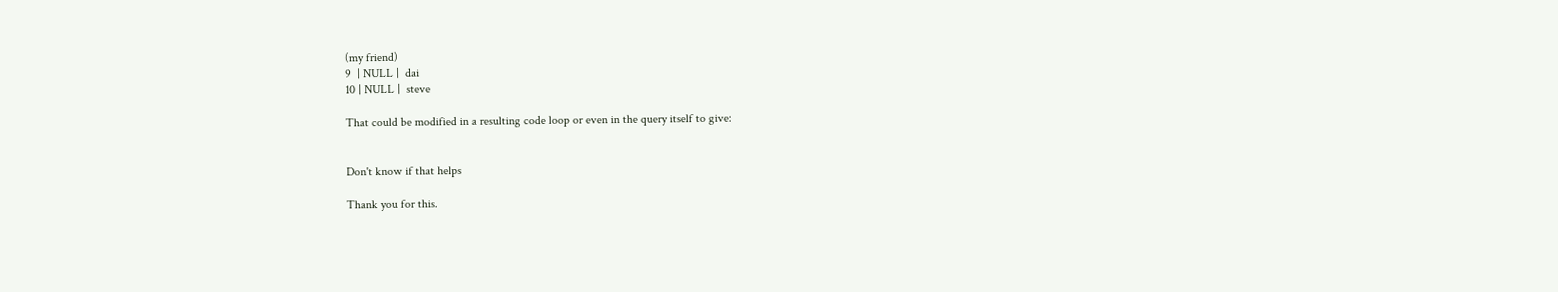(my friend)
9  | NULL |  dai
10 | NULL |  steve

That could be modified in a resulting code loop or even in the query itself to give:


Don't know if that helps

Thank you for this.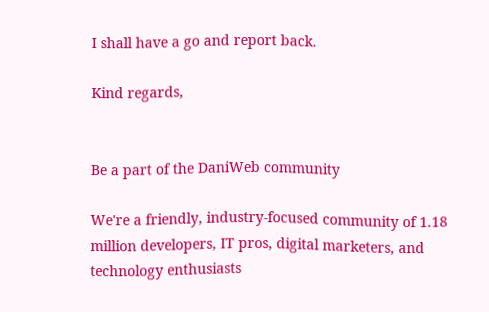I shall have a go and report back.

Kind regards,


Be a part of the DaniWeb community

We're a friendly, industry-focused community of 1.18 million developers, IT pros, digital marketers, and technology enthusiasts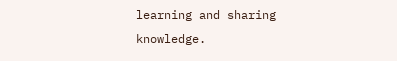learning and sharing knowledge.